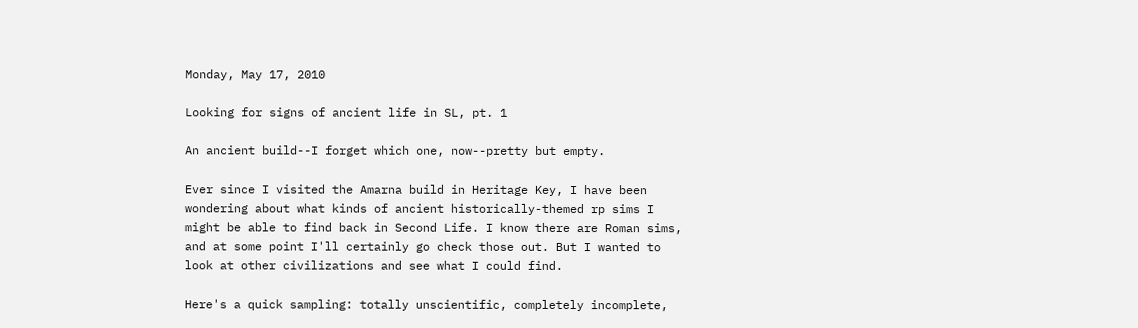Monday, May 17, 2010

Looking for signs of ancient life in SL, pt. 1

An ancient build--I forget which one, now--pretty but empty.

Ever since I visited the Amarna build in Heritage Key, I have been wondering about what kinds of ancient historically-themed rp sims I might be able to find back in Second Life. I know there are Roman sims, and at some point I'll certainly go check those out. But I wanted to look at other civilizations and see what I could find.

Here's a quick sampling: totally unscientific, completely incomplete,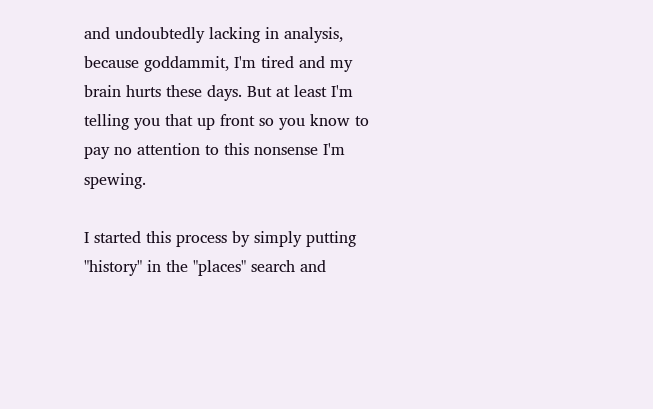and undoubtedly lacking in analysis, because goddammit, I'm tired and my brain hurts these days. But at least I'm telling you that up front so you know to pay no attention to this nonsense I'm spewing.

I started this process by simply putting "history" in the "places" search and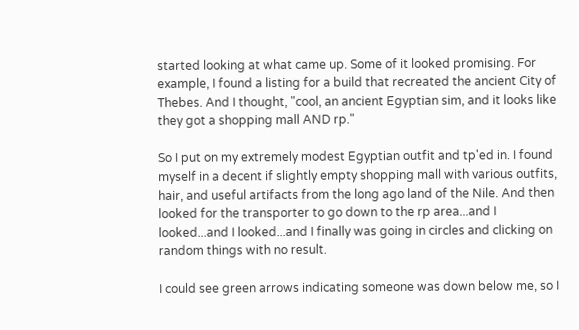started looking at what came up. Some of it looked promising. For example, I found a listing for a build that recreated the ancient City of Thebes. And I thought, "cool, an ancient Egyptian sim, and it looks like they got a shopping mall AND rp."

So I put on my extremely modest Egyptian outfit and tp'ed in. I found myself in a decent if slightly empty shopping mall with various outfits, hair, and useful artifacts from the long ago land of the Nile. And then looked for the transporter to go down to the rp area...and I looked...and I looked...and I finally was going in circles and clicking on random things with no result.

I could see green arrows indicating someone was down below me, so I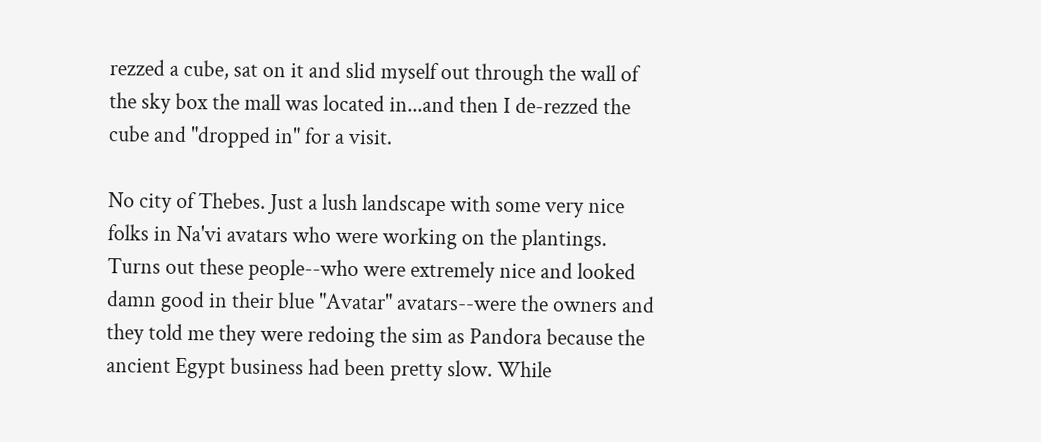rezzed a cube, sat on it and slid myself out through the wall of the sky box the mall was located in...and then I de-rezzed the cube and "dropped in" for a visit.

No city of Thebes. Just a lush landscape with some very nice folks in Na'vi avatars who were working on the plantings. Turns out these people--who were extremely nice and looked damn good in their blue "Avatar" avatars--were the owners and they told me they were redoing the sim as Pandora because the ancient Egypt business had been pretty slow. While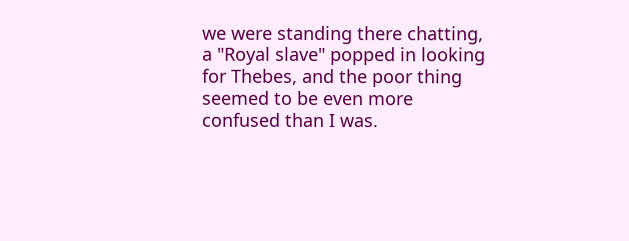we were standing there chatting, a "Royal slave" popped in looking for Thebes, and the poor thing seemed to be even more confused than I was.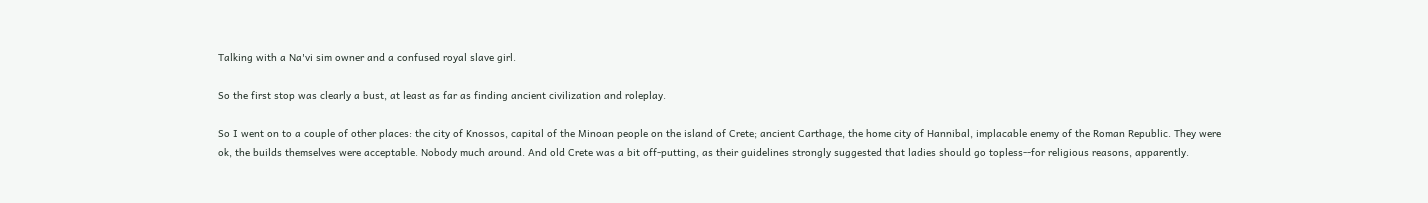Talking with a Na'vi sim owner and a confused royal slave girl.

So the first stop was clearly a bust, at least as far as finding ancient civilization and roleplay.

So I went on to a couple of other places: the city of Knossos, capital of the Minoan people on the island of Crete; ancient Carthage, the home city of Hannibal, implacable enemy of the Roman Republic. They were ok, the builds themselves were acceptable. Nobody much around. And old Crete was a bit off-putting, as their guidelines strongly suggested that ladies should go topless--for religious reasons, apparently.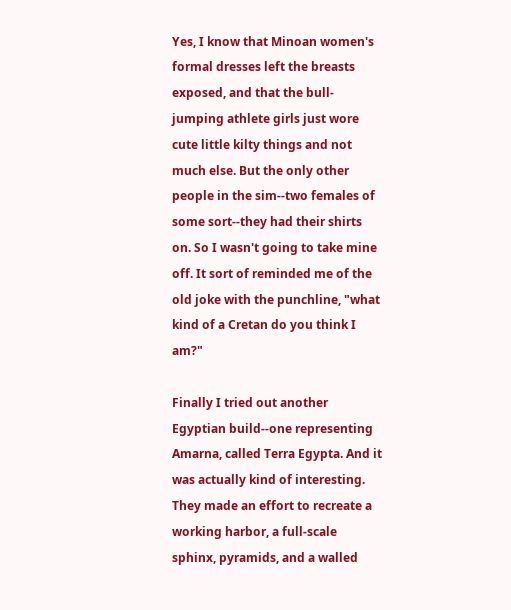Yes, I know that Minoan women's formal dresses left the breasts exposed, and that the bull-jumping athlete girls just wore cute little kilty things and not much else. But the only other people in the sim--two females of some sort--they had their shirts on. So I wasn't going to take mine off. It sort of reminded me of the old joke with the punchline, "what kind of a Cretan do you think I am?"

Finally I tried out another Egyptian build--one representing Amarna, called Terra Egypta. And it was actually kind of interesting. They made an effort to recreate a working harbor, a full-scale sphinx, pyramids, and a walled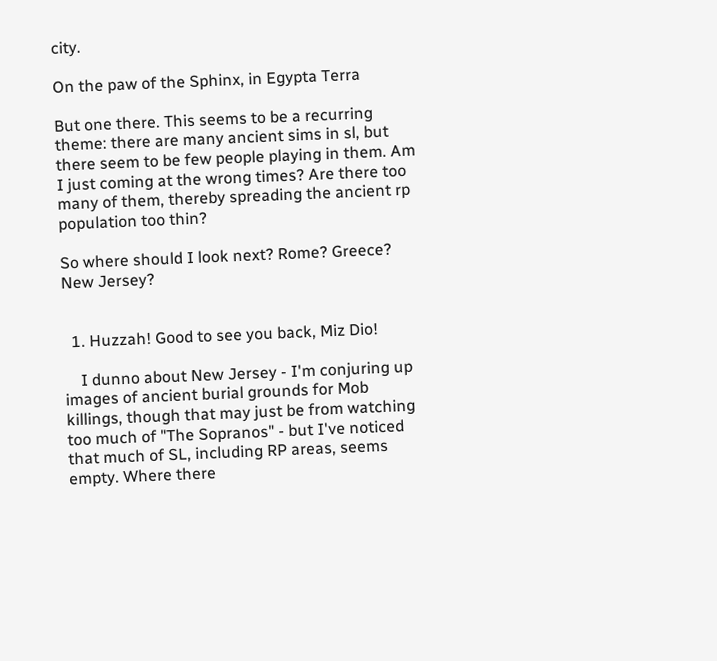city.

On the paw of the Sphinx, in Egypta Terra

But one there. This seems to be a recurring theme: there are many ancient sims in sl, but there seem to be few people playing in them. Am I just coming at the wrong times? Are there too many of them, thereby spreading the ancient rp population too thin?

So where should I look next? Rome? Greece? New Jersey?


  1. Huzzah! Good to see you back, Miz Dio!

    I dunno about New Jersey - I'm conjuring up images of ancient burial grounds for Mob killings, though that may just be from watching too much of "The Sopranos" - but I've noticed that much of SL, including RP areas, seems empty. Where there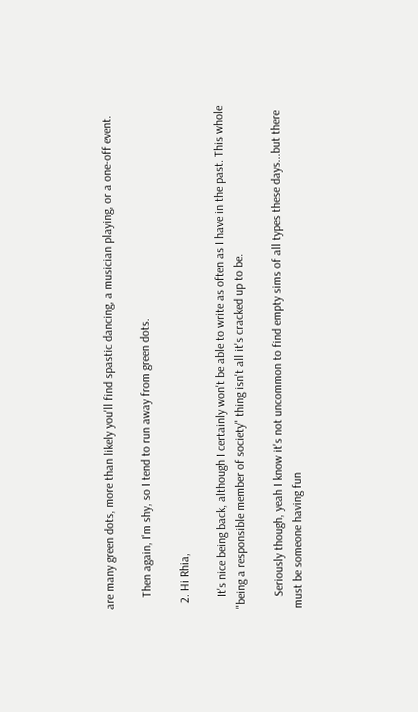are many green dots, more than likely you'll find spastic dancing, a musician playing, or a one-off event.

    Then again, I'm shy, so I tend to run away from green dots.

  2. Hi Rhia,

    It's nice being back, although I certainly won't be able to write as often as I have in the past. This whole "being a responsible member of society" thing isn't all it's cracked up to be.

    Seriously though, yeah I know it's not uncommon to find empty sims of all types these days...but there must be someone having fun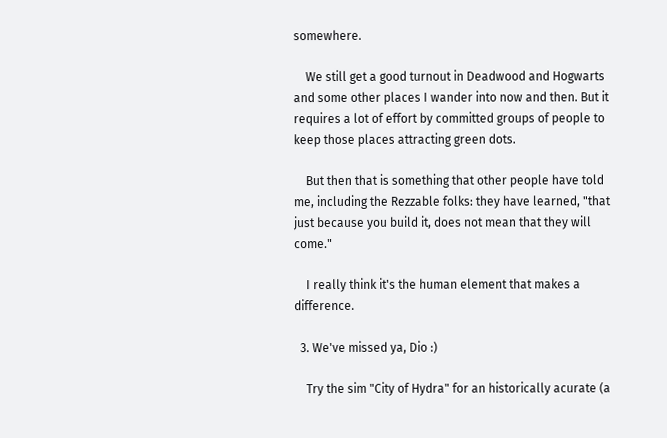somewhere.

    We still get a good turnout in Deadwood and Hogwarts and some other places I wander into now and then. But it requires a lot of effort by committed groups of people to keep those places attracting green dots.

    But then that is something that other people have told me, including the Rezzable folks: they have learned, "that just because you build it, does not mean that they will come."

    I really think it's the human element that makes a difference.

  3. We've missed ya, Dio :)

    Try the sim "City of Hydra" for an historically acurate (a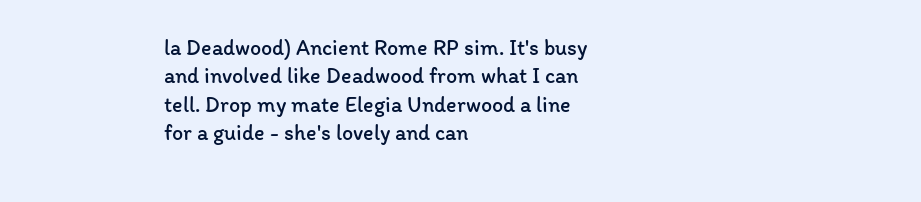la Deadwood) Ancient Rome RP sim. It's busy and involved like Deadwood from what I can tell. Drop my mate Elegia Underwood a line for a guide - she's lovely and can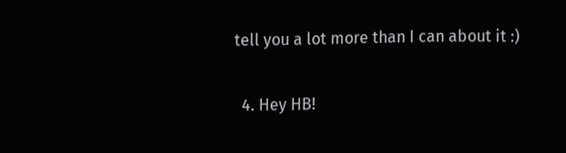tell you a lot more than I can about it :)

  4. Hey HB!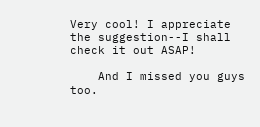Very cool! I appreciate the suggestion--I shall check it out ASAP!

    And I missed you guys too.